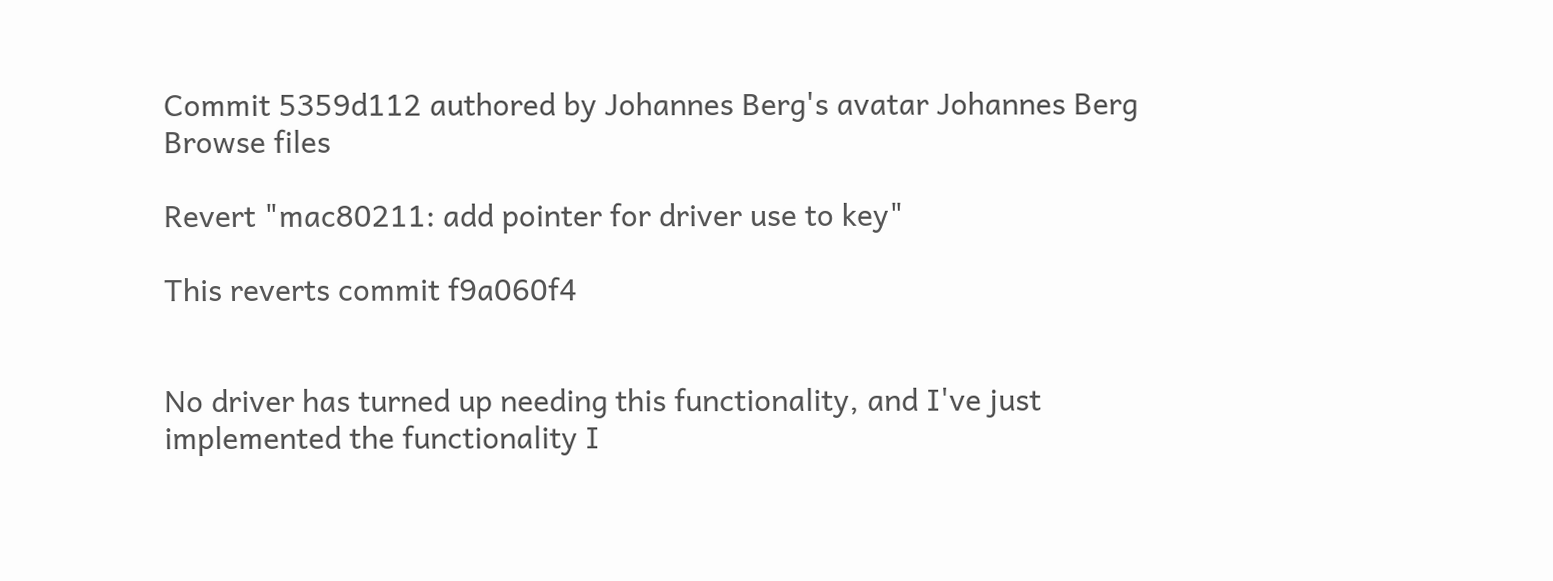Commit 5359d112 authored by Johannes Berg's avatar Johannes Berg
Browse files

Revert "mac80211: add pointer for driver use to key"

This reverts commit f9a060f4


No driver has turned up needing this functionality, and I've just
implemented the functionality I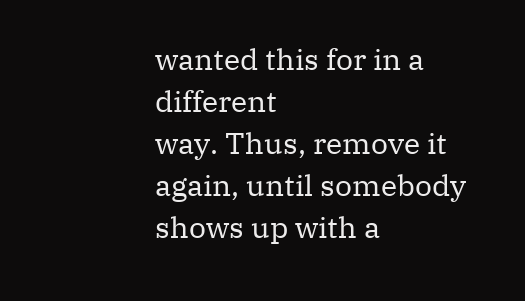wanted this for in a different
way. Thus, remove it again, until somebody shows up with a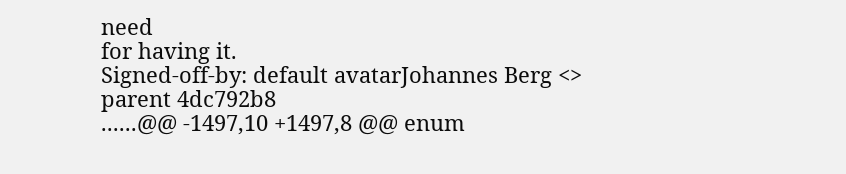need
for having it.
Signed-off-by: default avatarJohannes Berg <>
parent 4dc792b8
......@@ -1497,10 +1497,8 @@ enum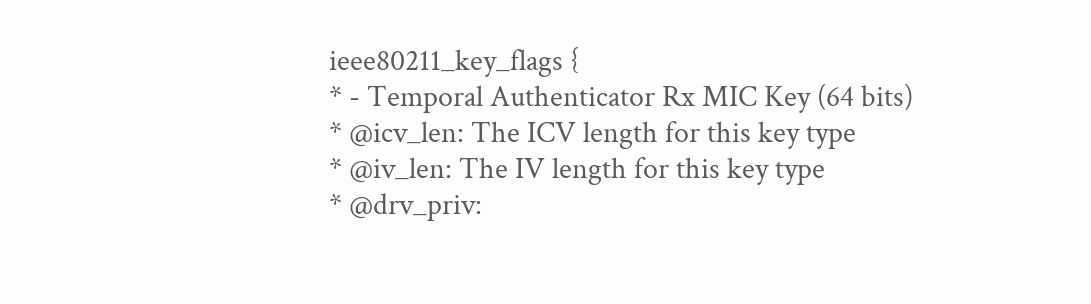ieee80211_key_flags {
* - Temporal Authenticator Rx MIC Key (64 bits)
* @icv_len: The ICV length for this key type
* @iv_len: The IV length for this key type
* @drv_priv: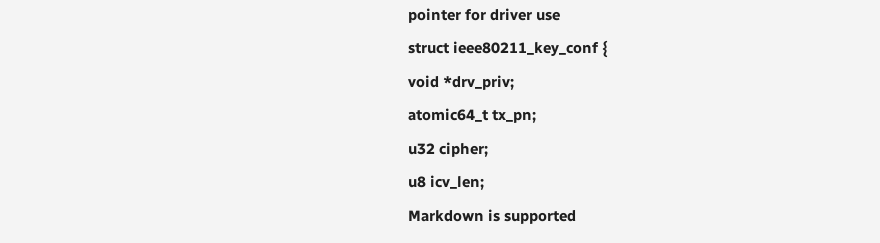pointer for driver use
struct ieee80211_key_conf {
void *drv_priv;
atomic64_t tx_pn;
u32 cipher;
u8 icv_len;
Markdown is supported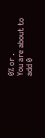0% or .
You are about to add 0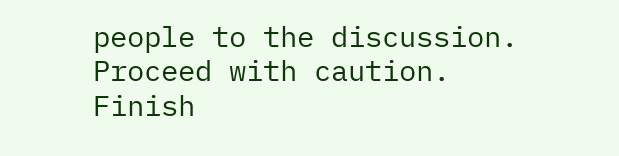people to the discussion. Proceed with caution.
Finish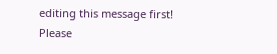editing this message first!
Please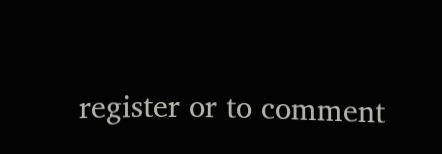register or to comment